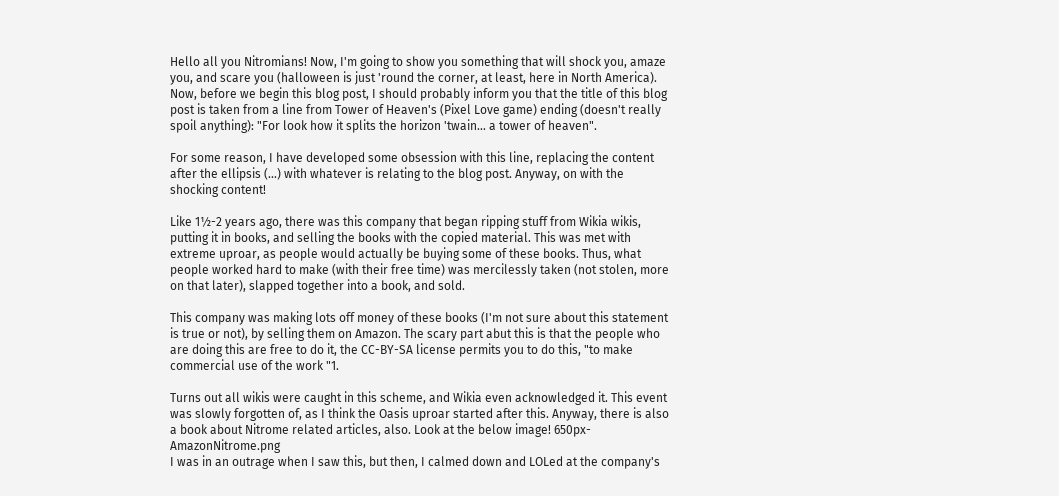Hello all you Nitromians! Now, I'm going to show you something that will shock you, amaze you, and scare you (halloween is just 'round the corner, at least, here in North America). Now, before we begin this blog post, I should probably inform you that the title of this blog post is taken from a line from Tower of Heaven's (Pixel Love game) ending (doesn't really spoil anything): "For look how it splits the horizon 'twain... a tower of heaven".

For some reason, I have developed some obsession with this line, replacing the content after the ellipsis (...) with whatever is relating to the blog post. Anyway, on with the shocking content!

Like 1½-2 years ago, there was this company that began ripping stuff from Wikia wikis, putting it in books, and selling the books with the copied material. This was met with extreme uproar, as people would actually be buying some of these books. Thus, what people worked hard to make (with their free time) was mercilessly taken (not stolen, more on that later), slapped together into a book, and sold.

This company was making lots off money of these books (I'm not sure about this statement is true or not), by selling them on Amazon. The scary part abut this is that the people who are doing this are free to do it, the CC-BY-SA license permits you to do this, "to make commercial use of the work "1.

Turns out all wikis were caught in this scheme, and Wikia even acknowledged it. This event was slowly forgotten of, as I think the Oasis uproar started after this. Anyway, there is also a book about Nitrome related articles, also. Look at the below image! 650px-AmazonNitrome.png
I was in an outrage when I saw this, but then, I calmed down and LOLed at the company's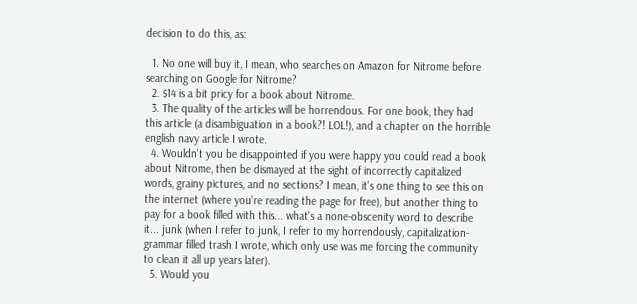decision to do this, as:

  1. No one will buy it, I mean, who searches on Amazon for Nitrome before searching on Google for Nitrome?
  2. $14 is a bit pricy for a book about Nitrome.
  3. The quality of the articles will be horrendous. For one book, they had this article (a disambiguation in a book?! LOL!), and a chapter on the horrible english navy article I wrote.
  4. Wouldn't you be disappointed if you were happy you could read a book about Nitrome, then be dismayed at the sight of incorrectly capitalized words, grainy pictures, and no sections? I mean, it's one thing to see this on the internet (where you're reading the page for free), but another thing to pay for a book filled with this... what's a none-obscenity word to describe it... junk (when I refer to junk, I refer to my horrendously, capitalization-grammar filled trash I wrote, which only use was me forcing the community to clean it all up years later).
  5. Would you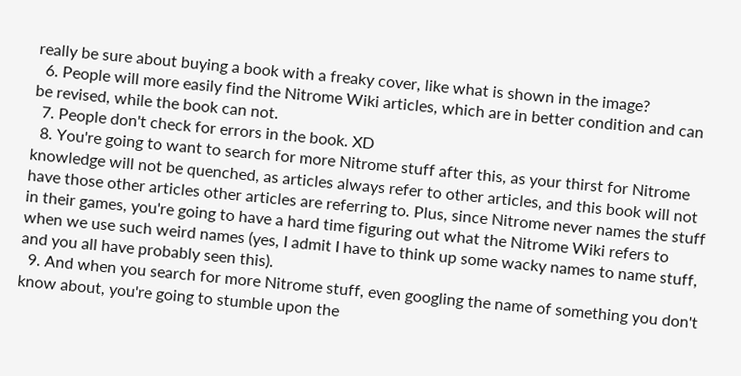really be sure about buying a book with a freaky cover, like what is shown in the image?
  6. People will more easily find the Nitrome Wiki articles, which are in better condition and can be revised, while the book can not.
  7. People don't check for errors in the book. XD
  8. You're going to want to search for more Nitrome stuff after this, as your thirst for Nitrome knowledge will not be quenched, as articles always refer to other articles, and this book will not have those other articles other articles are referring to. Plus, since Nitrome never names the stuff in their games, you're going to have a hard time figuring out what the Nitrome Wiki refers to when we use such weird names (yes, I admit I have to think up some wacky names to name stuff, and you all have probably seen this).
  9. And when you search for more Nitrome stuff, even googling the name of something you don't know about, you're going to stumble upon the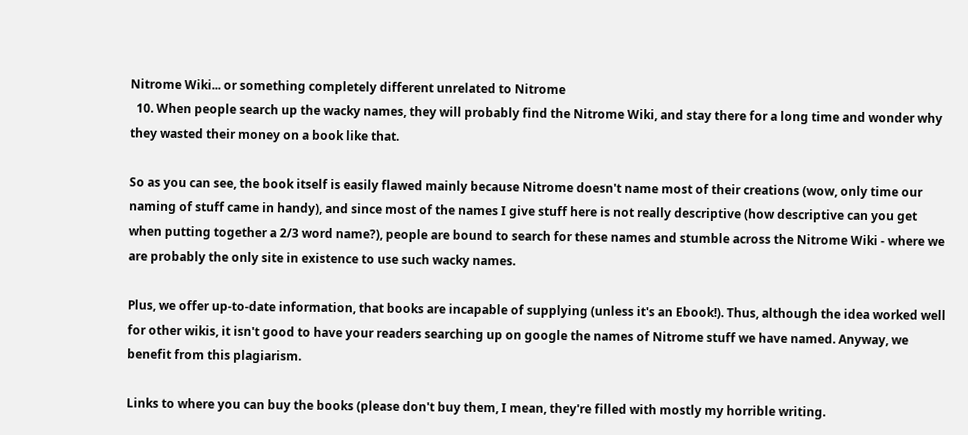Nitrome Wiki... or something completely different unrelated to Nitrome
  10. When people search up the wacky names, they will probably find the Nitrome Wiki, and stay there for a long time and wonder why they wasted their money on a book like that.

So as you can see, the book itself is easily flawed mainly because Nitrome doesn't name most of their creations (wow, only time our naming of stuff came in handy), and since most of the names I give stuff here is not really descriptive (how descriptive can you get when putting together a 2/3 word name?), people are bound to search for these names and stumble across the Nitrome Wiki - where we are probably the only site in existence to use such wacky names.

Plus, we offer up-to-date information, that books are incapable of supplying (unless it's an Ebook!). Thus, although the idea worked well for other wikis, it isn't good to have your readers searching up on google the names of Nitrome stuff we have named. Anyway, we benefit from this plagiarism.

Links to where you can buy the books (please don't buy them, I mean, they're filled with mostly my horrible writing.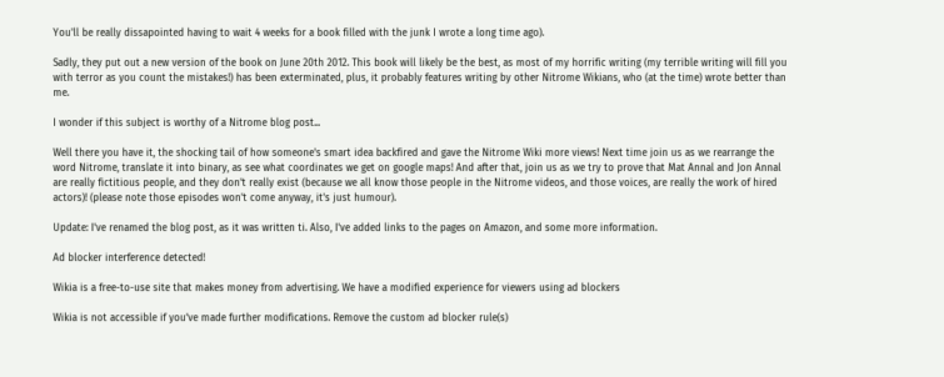You'll be really dissapointed having to wait 4 weeks for a book filled with the junk I wrote a long time ago).

Sadly, they put out a new version of the book on June 20th 2012. This book will likely be the best, as most of my horrific writing (my terrible writing will fill you with terror as you count the mistakes!) has been exterminated, plus, it probably features writing by other Nitrome Wikians, who (at the time) wrote better than me.

I wonder if this subject is worthy of a Nitrome blog post...

Well there you have it, the shocking tail of how someone's smart idea backfired and gave the Nitrome Wiki more views! Next time join us as we rearrange the word Nitrome, translate it into binary, as see what coordinates we get on google maps! And after that, join us as we try to prove that Mat Annal and Jon Annal are really fictitious people, and they don't really exist (because we all know those people in the Nitrome videos, and those voices, are really the work of hired actors)! (please note those episodes won't come anyway, it's just humour).

Update: I've renamed the blog post, as it was written ti. Also, I've added links to the pages on Amazon, and some more information.

Ad blocker interference detected!

Wikia is a free-to-use site that makes money from advertising. We have a modified experience for viewers using ad blockers

Wikia is not accessible if you’ve made further modifications. Remove the custom ad blocker rule(s)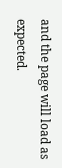and the page will load as expected.